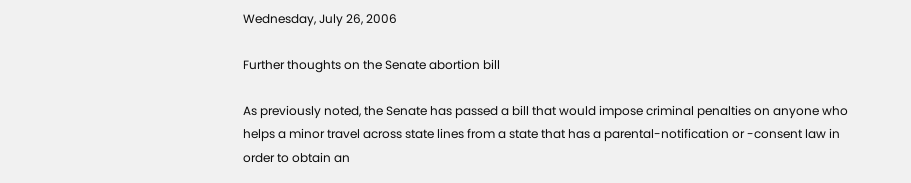Wednesday, July 26, 2006

Further thoughts on the Senate abortion bill

As previously noted, the Senate has passed a bill that would impose criminal penalties on anyone who helps a minor travel across state lines from a state that has a parental-notification or -consent law in order to obtain an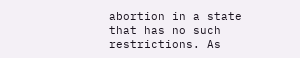abortion in a state that has no such restrictions. As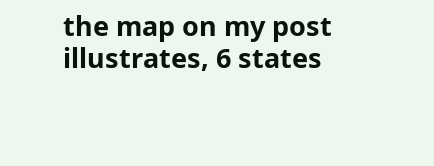the map on my post illustrates, 6 states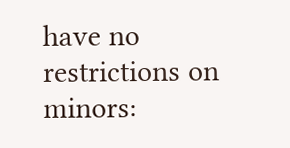have no restrictions on minors: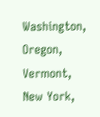Washington, Oregon, Vermont, New York,